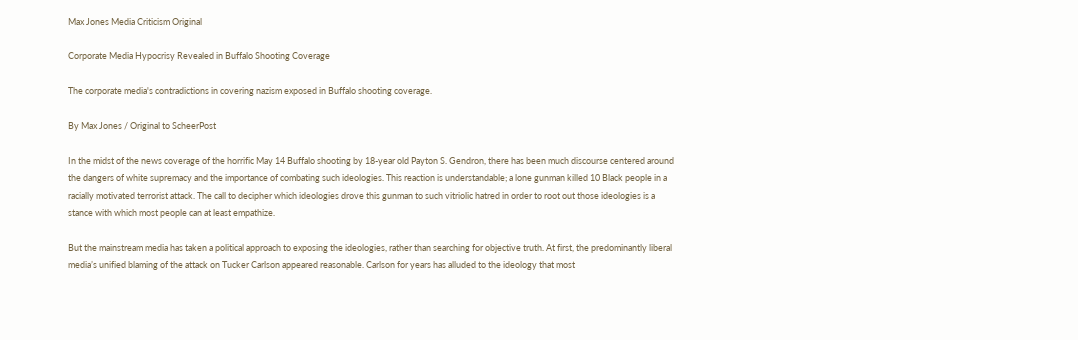Max Jones Media Criticism Original

Corporate Media Hypocrisy Revealed in Buffalo Shooting Coverage

The corporate media's contradictions in covering nazism exposed in Buffalo shooting coverage.

By Max Jones / Original to ScheerPost

In the midst of the news coverage of the horrific May 14 Buffalo shooting by 18-year old Payton S. Gendron, there has been much discourse centered around the dangers of white supremacy and the importance of combating such ideologies. This reaction is understandable; a lone gunman killed 10 Black people in a racially motivated terrorist attack. The call to decipher which ideologies drove this gunman to such vitriolic hatred in order to root out those ideologies is a stance with which most people can at least empathize.

But the mainstream media has taken a political approach to exposing the ideologies, rather than searching for objective truth. At first, the predominantly liberal media’s unified blaming of the attack on Tucker Carlson appeared reasonable. Carlson for years has alluded to the ideology that most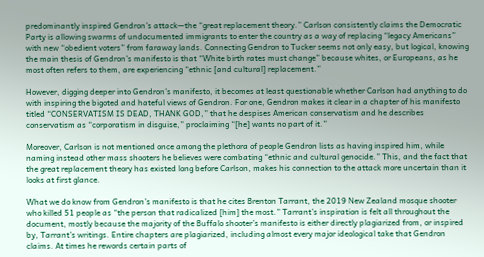predominantly inspired Gendron’s attack—the “great replacement theory.” Carlson consistently claims the Democratic Party is allowing swarms of undocumented immigrants to enter the country as a way of replacing “legacy Americans” with new “obedient voters” from faraway lands. Connecting Gendron to Tucker seems not only easy, but logical, knowing the main thesis of Gendron’s manifesto is that “White birth rates must change” because whites, or Europeans, as he most often refers to them, are experiencing “ethnic [and cultural] replacement.”

However, digging deeper into Gendron’s manifesto, it becomes at least questionable whether Carlson had anything to do with inspiring the bigoted and hateful views of Gendron. For one, Gendron makes it clear in a chapter of his manifesto titled “CONSERVATISM IS DEAD, THANK GOD,” that he despises American conservatism and he describes conservatism as “corporatism in disguise,” proclaiming “[he] wants no part of it.”

Moreover, Carlson is not mentioned once among the plethora of people Gendron lists as having inspired him, while naming instead other mass shooters he believes were combating “ethnic and cultural genocide.” This, and the fact that the great replacement theory has existed long before Carlson, makes his connection to the attack more uncertain than it looks at first glance.

What we do know from Gendron’s manifesto is that he cites Brenton Tarrant, the 2019 New Zealand mosque shooter who killed 51 people as “the person that radicalized [him] the most.” Tarrant’s inspiration is felt all throughout the document, mostly because the majority of the Buffalo shooter’s manifesto is either directly plagiarized from, or inspired by, Tarrant’s writings. Entire chapters are plagiarized, including almost every major ideological take that Gendron claims. At times he rewords certain parts of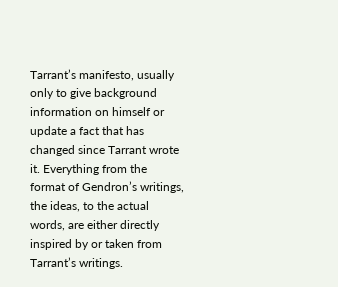Tarrant’s manifesto, usually only to give background information on himself or update a fact that has changed since Tarrant wrote it. Everything from the format of Gendron’s writings, the ideas, to the actual words, are either directly inspired by or taken from Tarrant’s writings.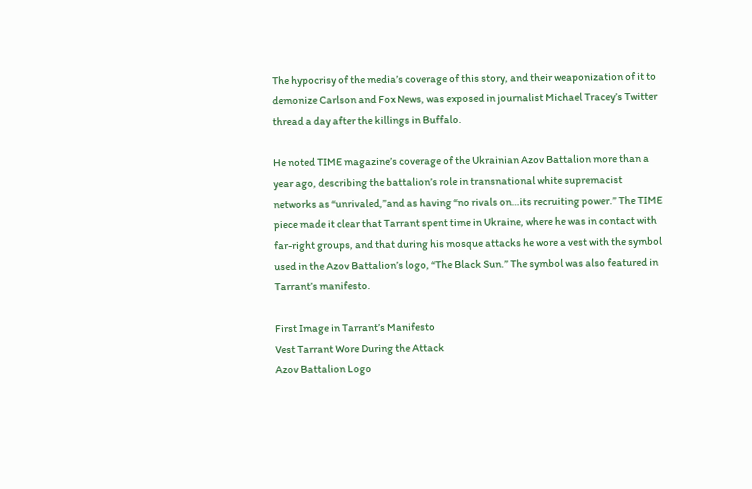The hypocrisy of the media’s coverage of this story, and their weaponization of it to demonize Carlson and Fox News, was exposed in journalist Michael Tracey’s Twitter thread a day after the killings in Buffalo.

He noted TIME magazine’s coverage of the Ukrainian Azov Battalion more than a year ago, describing the battalion’s role in transnational white supremacist networks as “unrivaled,”and as having “no rivals on…its recruiting power.” The TIME piece made it clear that Tarrant spent time in Ukraine, where he was in contact with far-right groups, and that during his mosque attacks he wore a vest with the symbol used in the Azov Battalion’s logo, “The Black Sun.” The symbol was also featured in Tarrant’s manifesto.

First Image in Tarrant’s Manifesto
Vest Tarrant Wore During the Attack
Azov Battalion Logo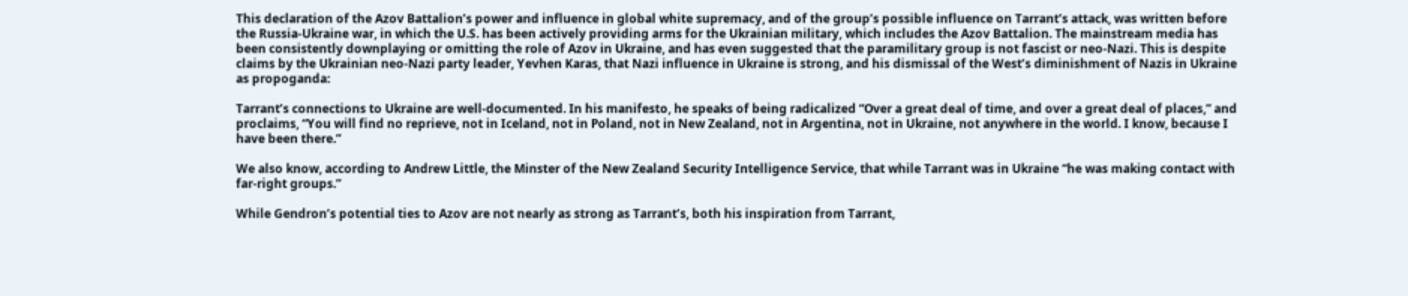This declaration of the Azov Battalion’s power and influence in global white supremacy, and of the group’s possible influence on Tarrant’s attack, was written before the Russia-Ukraine war, in which the U.S. has been actively providing arms for the Ukrainian military, which includes the Azov Battalion. The mainstream media has been consistently downplaying or omitting the role of Azov in Ukraine, and has even suggested that the paramilitary group is not fascist or neo-Nazi. This is despite claims by the Ukrainian neo-Nazi party leader, Yevhen Karas, that Nazi influence in Ukraine is strong, and his dismissal of the West’s diminishment of Nazis in Ukraine as propoganda:

Tarrant’s connections to Ukraine are well-documented. In his manifesto, he speaks of being radicalized “Over a great deal of time, and over a great deal of places,” and proclaims, “You will find no reprieve, not in Iceland, not in Poland, not in New Zealand, not in Argentina, not in Ukraine, not anywhere in the world. I know, because I have been there.”

We also know, according to Andrew Little, the Minster of the New Zealand Security Intelligence Service, that while Tarrant was in Ukraine “he was making contact with far-right groups.”

While Gendron’s potential ties to Azov are not nearly as strong as Tarrant’s, both his inspiration from Tarrant,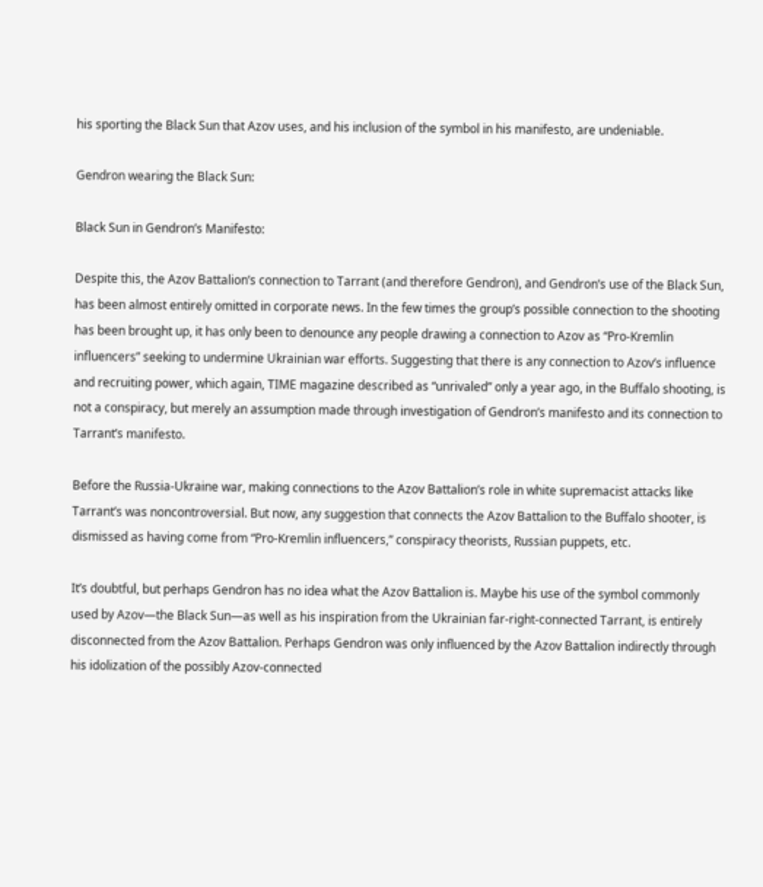his sporting the Black Sun that Azov uses, and his inclusion of the symbol in his manifesto, are undeniable.

Gendron wearing the Black Sun:

Black Sun in Gendron’s Manifesto:

Despite this, the Azov Battalion’s connection to Tarrant (and therefore Gendron), and Gendron’s use of the Black Sun, has been almost entirely omitted in corporate news. In the few times the group’s possible connection to the shooting has been brought up, it has only been to denounce any people drawing a connection to Azov as “Pro-Kremlin influencers” seeking to undermine Ukrainian war efforts. Suggesting that there is any connection to Azov’s influence and recruiting power, which again, TIME magazine described as “unrivaled” only a year ago, in the Buffalo shooting, is not a conspiracy, but merely an assumption made through investigation of Gendron’s manifesto and its connection to Tarrant’s manifesto.

Before the Russia-Ukraine war, making connections to the Azov Battalion’s role in white supremacist attacks like Tarrant’s was noncontroversial. But now, any suggestion that connects the Azov Battalion to the Buffalo shooter, is dismissed as having come from “Pro-Kremlin influencers,” conspiracy theorists, Russian puppets, etc.

It’s doubtful, but perhaps Gendron has no idea what the Azov Battalion is. Maybe his use of the symbol commonly used by Azov—the Black Sun—as well as his inspiration from the Ukrainian far-right-connected Tarrant, is entirely disconnected from the Azov Battalion. Perhaps Gendron was only influenced by the Azov Battalion indirectly through his idolization of the possibly Azov-connected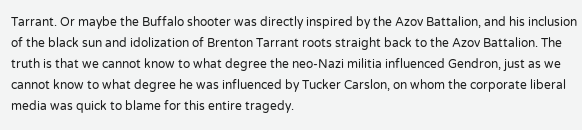Tarrant. Or maybe the Buffalo shooter was directly inspired by the Azov Battalion, and his inclusion of the black sun and idolization of Brenton Tarrant roots straight back to the Azov Battalion. The truth is that we cannot know to what degree the neo-Nazi militia influenced Gendron, just as we cannot know to what degree he was influenced by Tucker Carslon, on whom the corporate liberal media was quick to blame for this entire tragedy.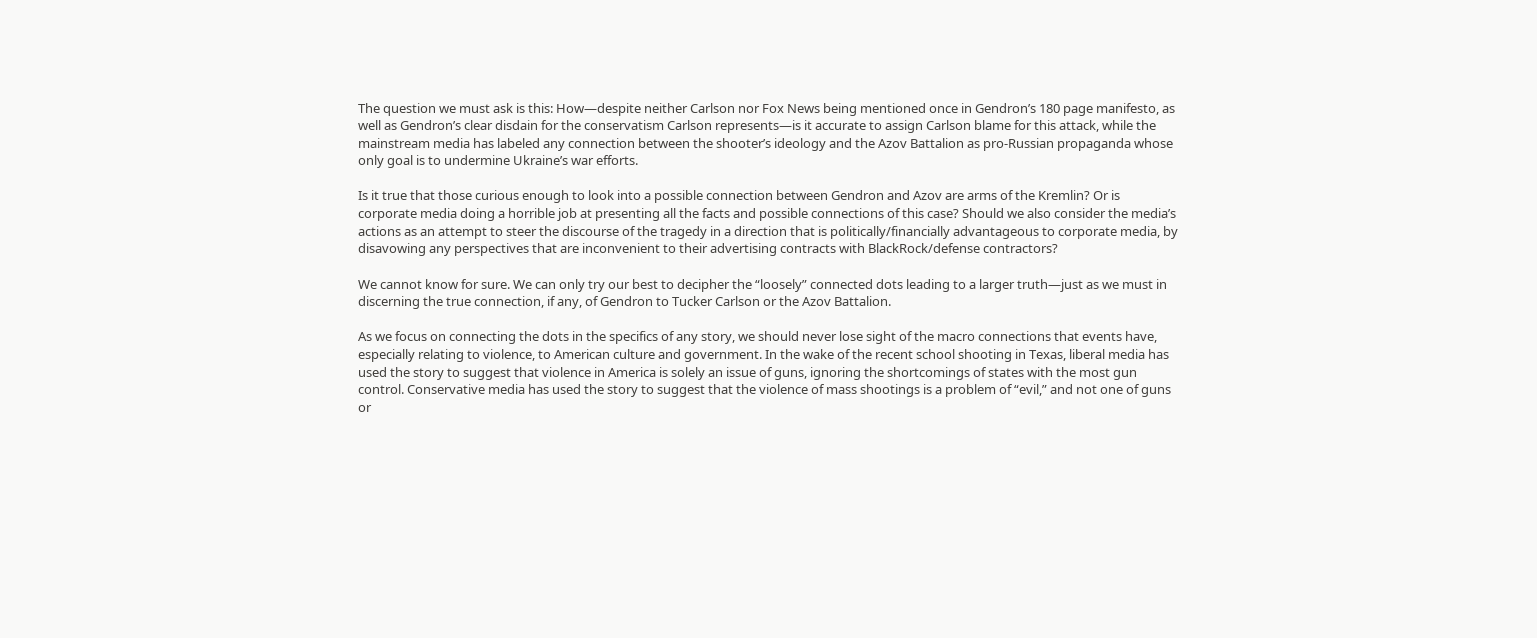The question we must ask is this: How—despite neither Carlson nor Fox News being mentioned once in Gendron’s 180 page manifesto, as well as Gendron’s clear disdain for the conservatism Carlson represents—is it accurate to assign Carlson blame for this attack, while the mainstream media has labeled any connection between the shooter’s ideology and the Azov Battalion as pro-Russian propaganda whose only goal is to undermine Ukraine’s war efforts.

Is it true that those curious enough to look into a possible connection between Gendron and Azov are arms of the Kremlin? Or is corporate media doing a horrible job at presenting all the facts and possible connections of this case? Should we also consider the media’s actions as an attempt to steer the discourse of the tragedy in a direction that is politically/financially advantageous to corporate media, by disavowing any perspectives that are inconvenient to their advertising contracts with BlackRock/defense contractors?

We cannot know for sure. We can only try our best to decipher the “loosely” connected dots leading to a larger truth—just as we must in discerning the true connection, if any, of Gendron to Tucker Carlson or the Azov Battalion.

As we focus on connecting the dots in the specifics of any story, we should never lose sight of the macro connections that events have, especially relating to violence, to American culture and government. In the wake of the recent school shooting in Texas, liberal media has used the story to suggest that violence in America is solely an issue of guns, ignoring the shortcomings of states with the most gun control. Conservative media has used the story to suggest that the violence of mass shootings is a problem of “evil,” and not one of guns or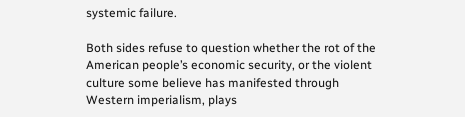systemic failure.

Both sides refuse to question whether the rot of the American people’s economic security, or the violent culture some believe has manifested through Western imperialism, plays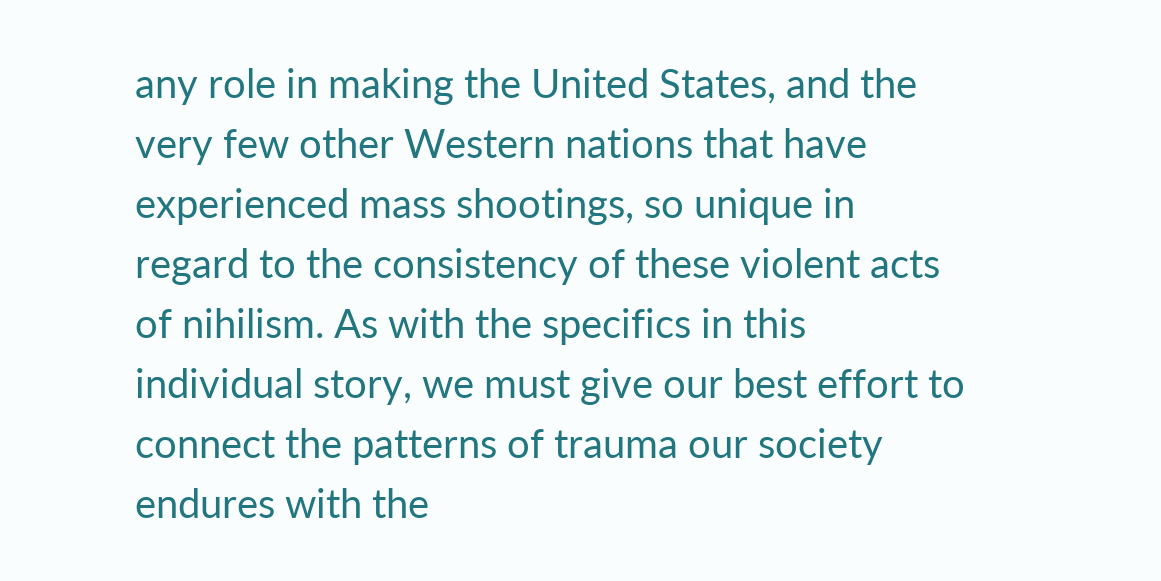any role in making the United States, and the very few other Western nations that have experienced mass shootings, so unique in regard to the consistency of these violent acts of nihilism. As with the specifics in this individual story, we must give our best effort to connect the patterns of trauma our society endures with the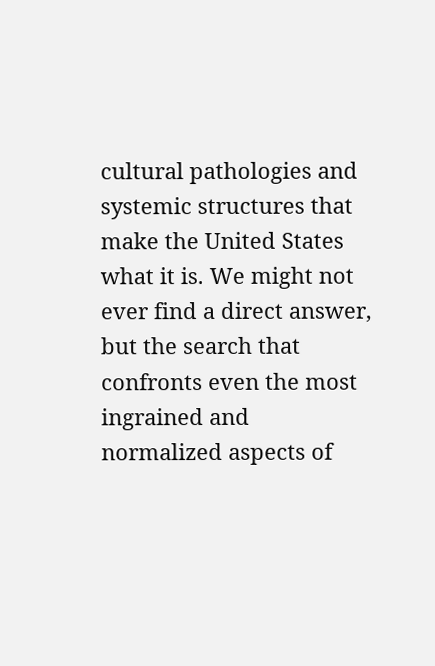cultural pathologies and systemic structures that make the United States what it is. We might not ever find a direct answer, but the search that confronts even the most ingrained and normalized aspects of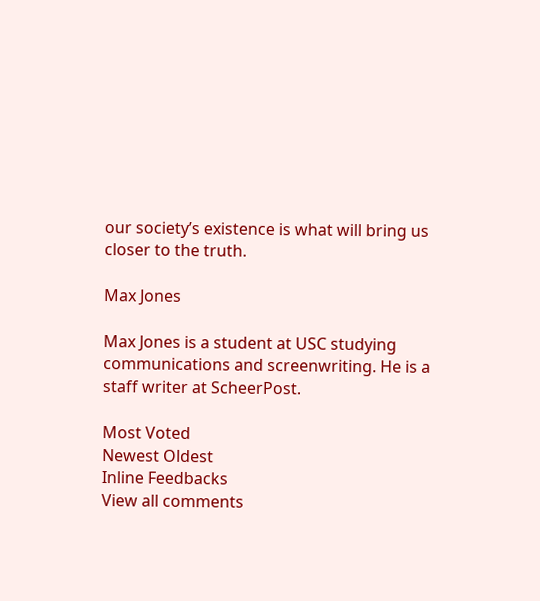our society’s existence is what will bring us closer to the truth.

Max Jones

Max Jones is a student at USC studying communications and screenwriting. He is a staff writer at ScheerPost.

Most Voted
Newest Oldest
Inline Feedbacks
View all comments